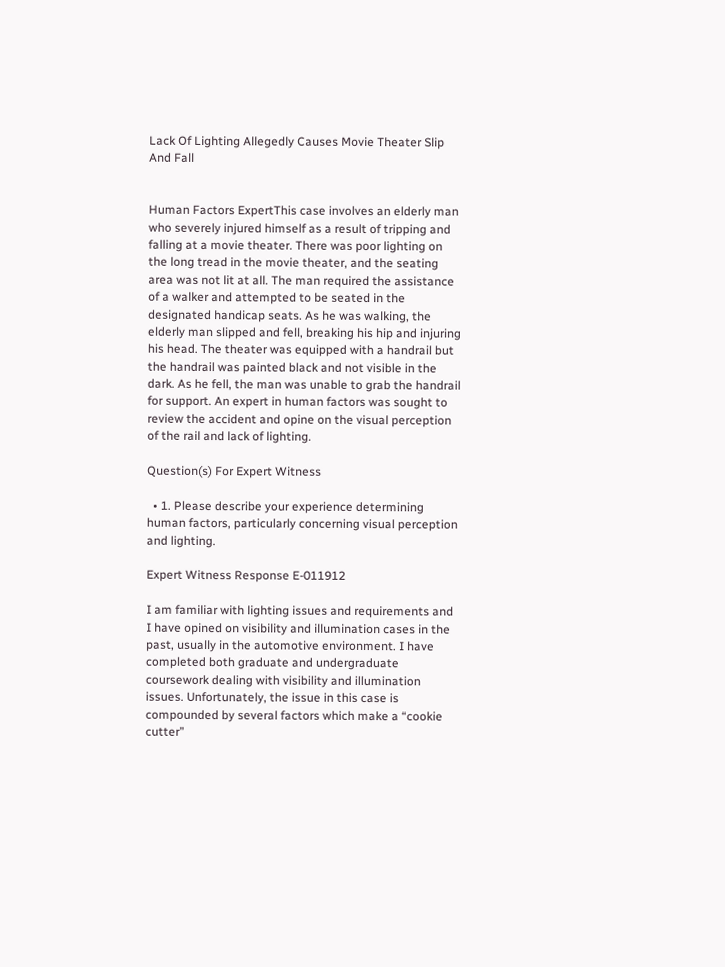Lack Of Lighting Allegedly Causes Movie Theater Slip And Fall


Human Factors ExpertThis case involves an elderly man who severely injured himself as a result of tripping and falling at a movie theater. There was poor lighting on the long tread in the movie theater, and the seating area was not lit at all. The man required the assistance of a walker and attempted to be seated in the designated handicap seats. As he was walking, the elderly man slipped and fell, breaking his hip and injuring his head. The theater was equipped with a handrail but the handrail was painted black and not visible in the dark. As he fell, the man was unable to grab the handrail for support. An expert in human factors was sought to review the accident and opine on the visual perception of the rail and lack of lighting.

Question(s) For Expert Witness

  • 1. Please describe your experience determining human factors, particularly concerning visual perception and lighting.

Expert Witness Response E-011912

I am familiar with lighting issues and requirements and I have opined on visibility and illumination cases in the past, usually in the automotive environment. I have completed both graduate and undergraduate coursework dealing with visibility and illumination issues. Unfortunately, the issue in this case is compounded by several factors which make a “cookie cutter”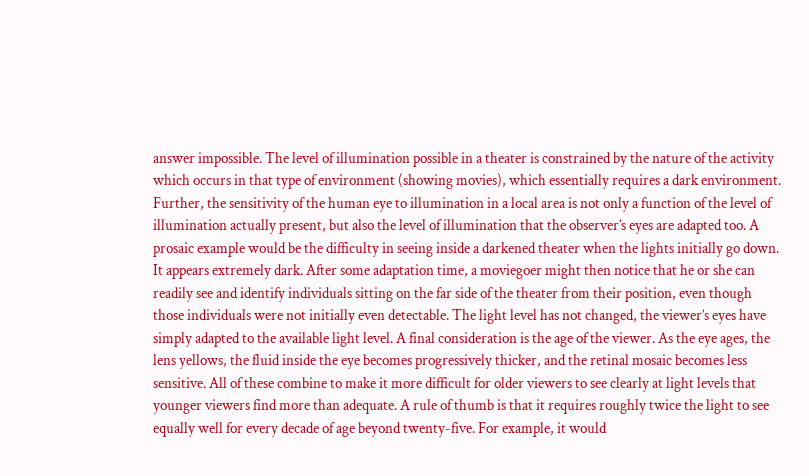answer impossible. The level of illumination possible in a theater is constrained by the nature of the activity which occurs in that type of environment (showing movies), which essentially requires a dark environment. Further, the sensitivity of the human eye to illumination in a local area is not only a function of the level of illumination actually present, but also the level of illumination that the observer’s eyes are adapted too. A prosaic example would be the difficulty in seeing inside a darkened theater when the lights initially go down. It appears extremely dark. After some adaptation time, a moviegoer might then notice that he or she can readily see and identify individuals sitting on the far side of the theater from their position, even though those individuals were not initially even detectable. The light level has not changed, the viewer’s eyes have simply adapted to the available light level. A final consideration is the age of the viewer. As the eye ages, the lens yellows, the fluid inside the eye becomes progressively thicker, and the retinal mosaic becomes less sensitive. All of these combine to make it more difficult for older viewers to see clearly at light levels that younger viewers find more than adequate. A rule of thumb is that it requires roughly twice the light to see equally well for every decade of age beyond twenty-five. For example, it would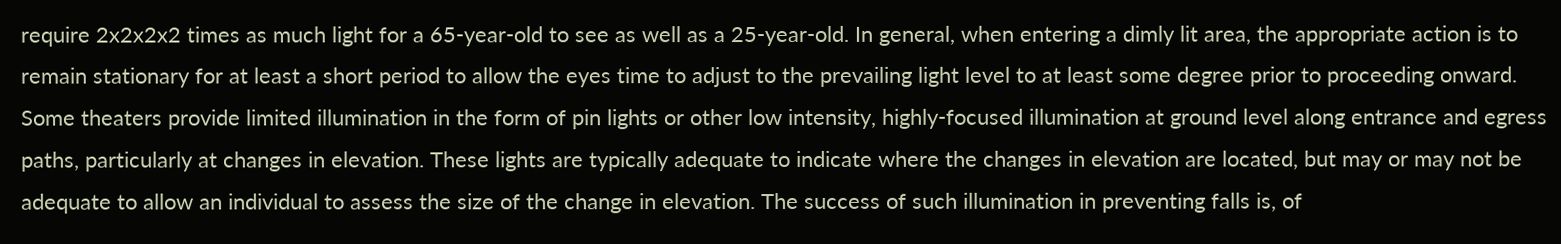require 2x2x2x2 times as much light for a 65-year-old to see as well as a 25-year-old. In general, when entering a dimly lit area, the appropriate action is to remain stationary for at least a short period to allow the eyes time to adjust to the prevailing light level to at least some degree prior to proceeding onward. Some theaters provide limited illumination in the form of pin lights or other low intensity, highly-focused illumination at ground level along entrance and egress paths, particularly at changes in elevation. These lights are typically adequate to indicate where the changes in elevation are located, but may or may not be adequate to allow an individual to assess the size of the change in elevation. The success of such illumination in preventing falls is, of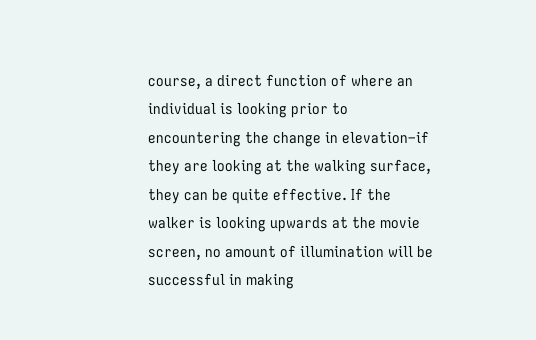course, a direct function of where an individual is looking prior to encountering the change in elevation–if they are looking at the walking surface, they can be quite effective. If the walker is looking upwards at the movie screen, no amount of illumination will be successful in making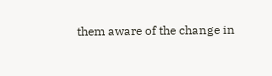them aware of the change in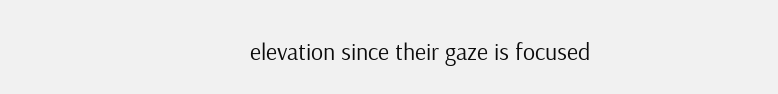elevation since their gaze is focused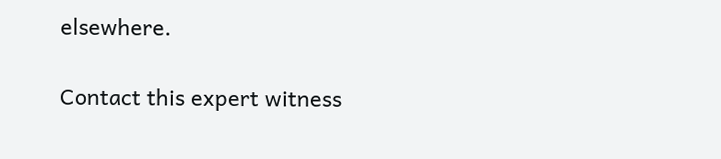elsewhere.

Contact this expert witness